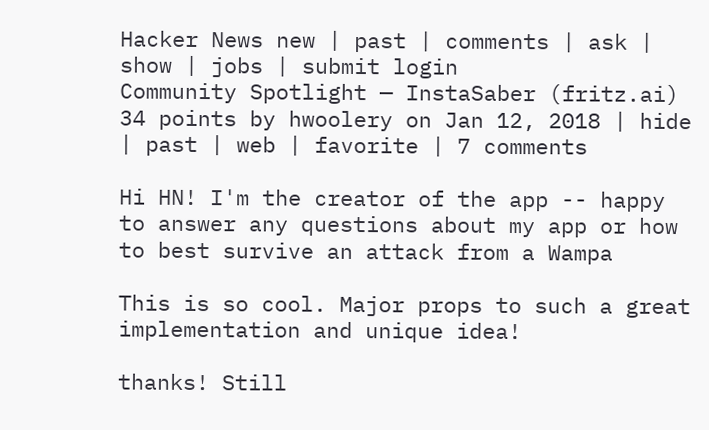Hacker News new | past | comments | ask | show | jobs | submit login
Community Spotlight — InstaSaber (fritz.ai)
34 points by hwoolery on Jan 12, 2018 | hide | past | web | favorite | 7 comments

Hi HN! I'm the creator of the app -- happy to answer any questions about my app or how to best survive an attack from a Wampa

This is so cool. Major props to such a great implementation and unique idea!

thanks! Still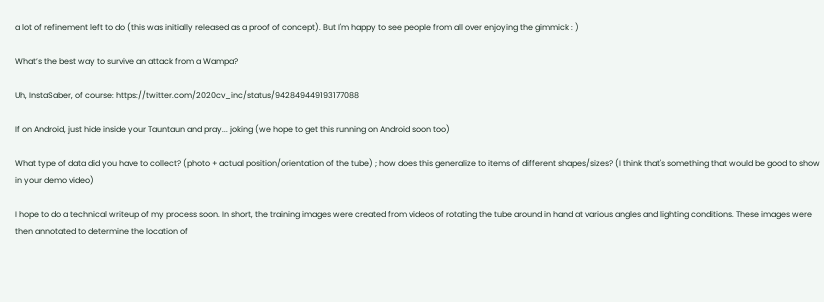a lot of refinement left to do (this was initially released as a proof of concept). But I'm happy to see people from all over enjoying the gimmick : )

What’s the best way to survive an attack from a Wampa?

Uh, InstaSaber, of course: https://twitter.com/2020cv_inc/status/942849449193177088

If on Android, just hide inside your Tauntaun and pray... joking (we hope to get this running on Android soon too)

What type of data did you have to collect? (photo + actual position/orientation of the tube) ; how does this generalize to items of different shapes/sizes? (I think that's something that would be good to show in your demo video)

I hope to do a technical writeup of my process soon. In short, the training images were created from videos of rotating the tube around in hand at various angles and lighting conditions. These images were then annotated to determine the location of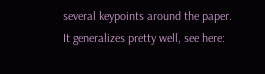several keypoints around the paper. It generalizes pretty well, see here: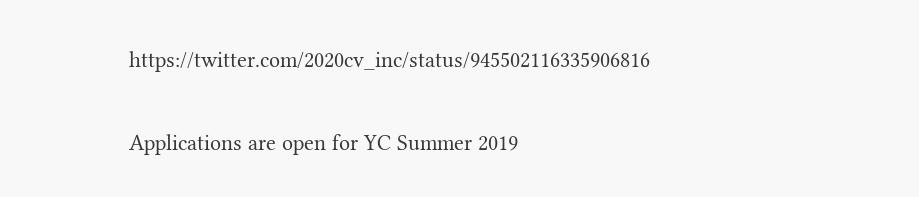https://twitter.com/2020cv_inc/status/945502116335906816

Applications are open for YC Summer 2019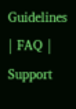Guidelines | FAQ | Support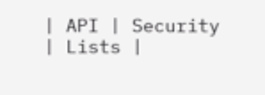| API | Security | Lists |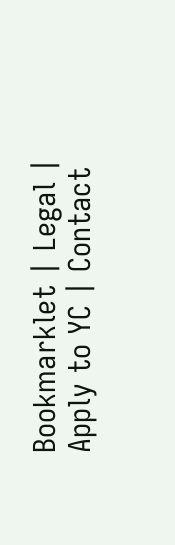Bookmarklet | Legal | Apply to YC | Contact